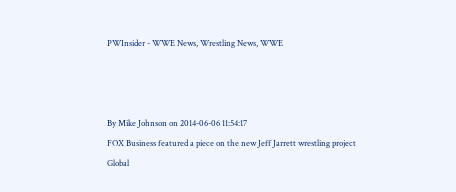PWInsider - WWE News, Wrestling News, WWE



By Mike Johnson on 2014-06-06 11:54:17
FOX Business featured a piece on the new Jeff Jarrett wrestling project Global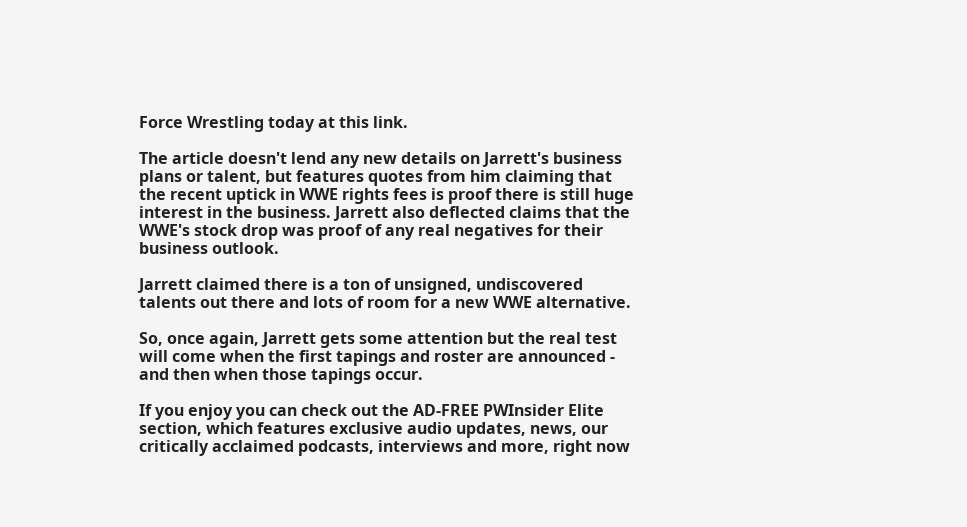Force Wrestling today at this link.

The article doesn't lend any new details on Jarrett's business plans or talent, but features quotes from him claiming that the recent uptick in WWE rights fees is proof there is still huge interest in the business. Jarrett also deflected claims that the WWE's stock drop was proof of any real negatives for their business outlook.

Jarrett claimed there is a ton of unsigned, undiscovered talents out there and lots of room for a new WWE alternative.

So, once again, Jarrett gets some attention but the real test will come when the first tapings and roster are announced - and then when those tapings occur.

If you enjoy you can check out the AD-FREE PWInsider Elite section, which features exclusive audio updates, news, our critically acclaimed podcasts, interviews and more, right now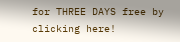for THREE DAYS free by clicking here!